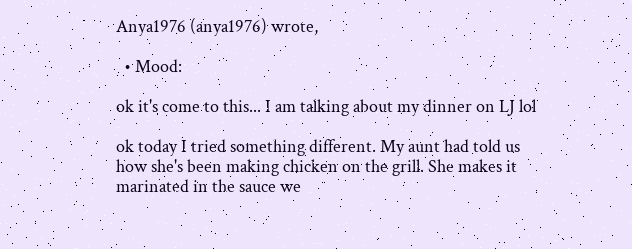Anya1976 (anya1976) wrote,

  • Mood:

ok it's come to this... I am talking about my dinner on LJ lol

ok today I tried something different. My aunt had told us how she's been making chicken on the grill. She makes it marinated in the sauce we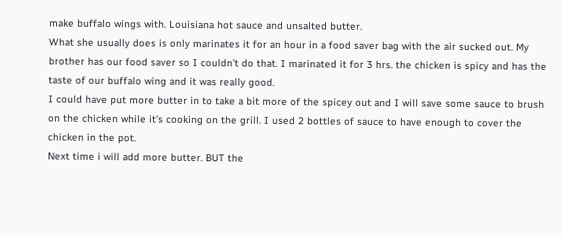make buffalo wings with. Louisiana hot sauce and unsalted butter.
What she usually does is only marinates it for an hour in a food saver bag with the air sucked out. My brother has our food saver so I couldn't do that. I marinated it for 3 hrs. the chicken is spicy and has the taste of our buffalo wing and it was really good.
I could have put more butter in to take a bit more of the spicey out and I will save some sauce to brush on the chicken while it's cooking on the grill. I used 2 bottles of sauce to have enough to cover the chicken in the pot.
Next time i will add more butter. BUT the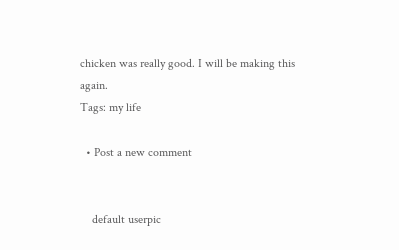chicken was really good. I will be making this again.
Tags: my life

  • Post a new comment


    default userpic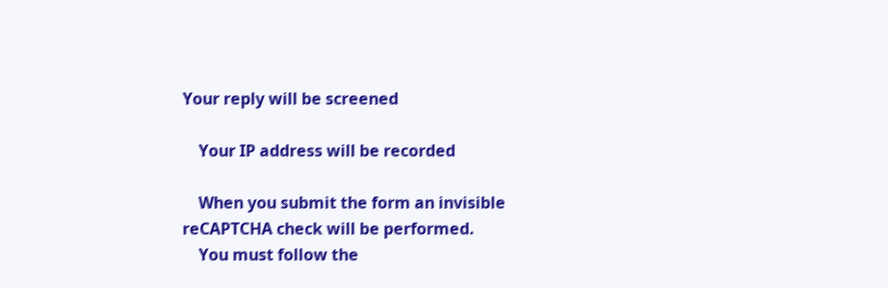Your reply will be screened

    Your IP address will be recorded

    When you submit the form an invisible reCAPTCHA check will be performed.
    You must follow the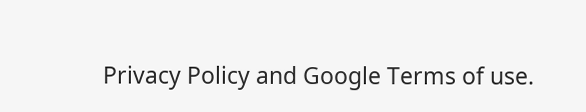Privacy Policy and Google Terms of use.